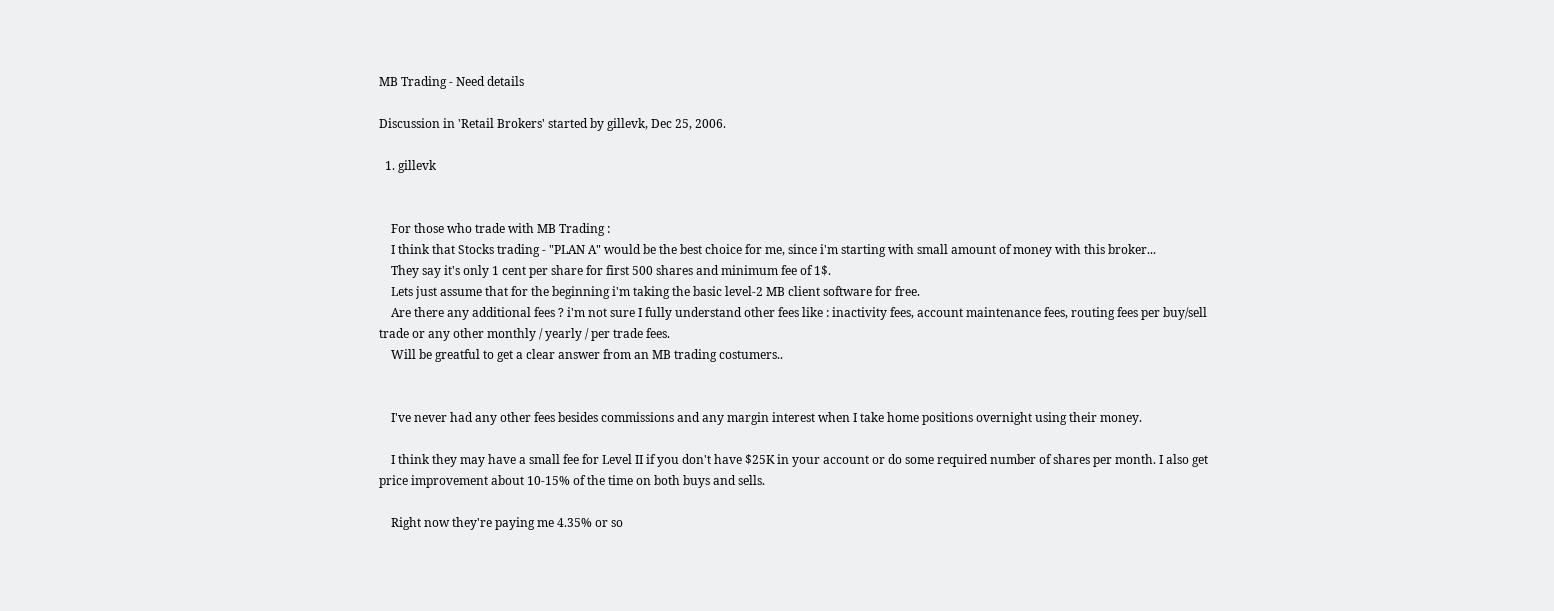MB Trading - Need details

Discussion in 'Retail Brokers' started by gillevk, Dec 25, 2006.

  1. gillevk


    For those who trade with MB Trading :
    I think that Stocks trading - "PLAN A" would be the best choice for me, since i'm starting with small amount of money with this broker...
    They say it's only 1 cent per share for first 500 shares and minimum fee of 1$.
    Lets just assume that for the beginning i'm taking the basic level-2 MB client software for free.
    Are there any additional fees ? i'm not sure I fully understand other fees like : inactivity fees, account maintenance fees, routing fees per buy/sell trade or any other monthly / yearly / per trade fees.
    Will be greatful to get a clear answer from an MB trading costumers..


    I've never had any other fees besides commissions and any margin interest when I take home positions overnight using their money.

    I think they may have a small fee for Level II if you don't have $25K in your account or do some required number of shares per month. I also get price improvement about 10-15% of the time on both buys and sells.

    Right now they're paying me 4.35% or so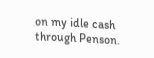on my idle cash through Penson.